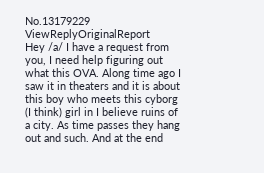No.13179229 ViewReplyOriginalReport
Hey /a/ I have a request from you, I need help figuring out what this OVA. Along time ago I saw it in theaters and it is about this boy who meets this cyborg (I think) girl in I believe ruins of a city. As time passes they hang out and such. And at the end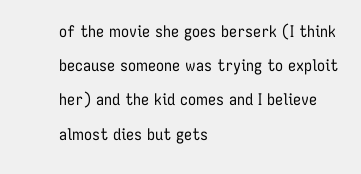of the movie she goes berserk (I think because someone was trying to exploit her) and the kid comes and I believe almost dies but gets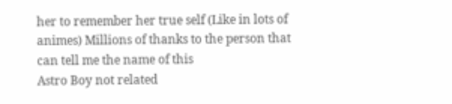her to remember her true self (Like in lots of animes) Millions of thanks to the person that can tell me the name of this
Astro Boy not related